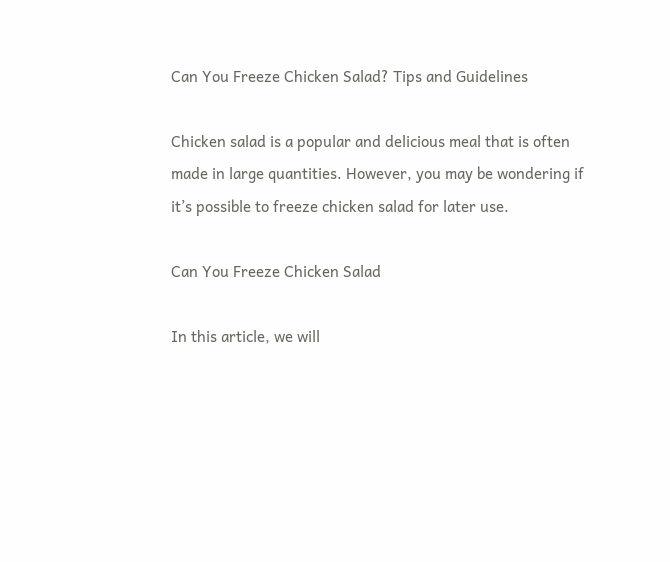Can You Freeze Chicken Salad? Tips and Guidelines

Chicken salad is a popular and delicious meal that is often made in large quantities. However, you may be wondering if it’s possible to freeze chicken salad for later use.

Can You Freeze Chicken Salad

In this article, we will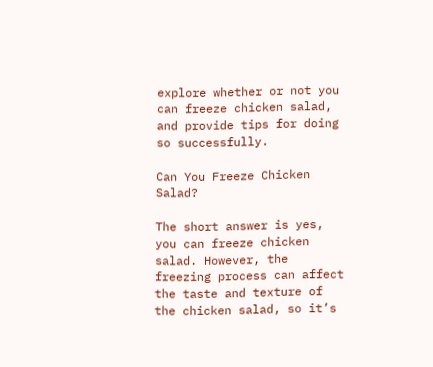explore whether or not you can freeze chicken salad, and provide tips for doing so successfully.

Can You Freeze Chicken Salad?

The short answer is yes, you can freeze chicken salad. However, the freezing process can affect the taste and texture of the chicken salad, so it’s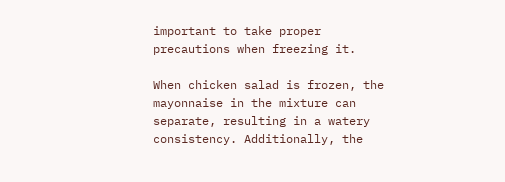important to take proper precautions when freezing it.

When chicken salad is frozen, the mayonnaise in the mixture can separate, resulting in a watery consistency. Additionally, the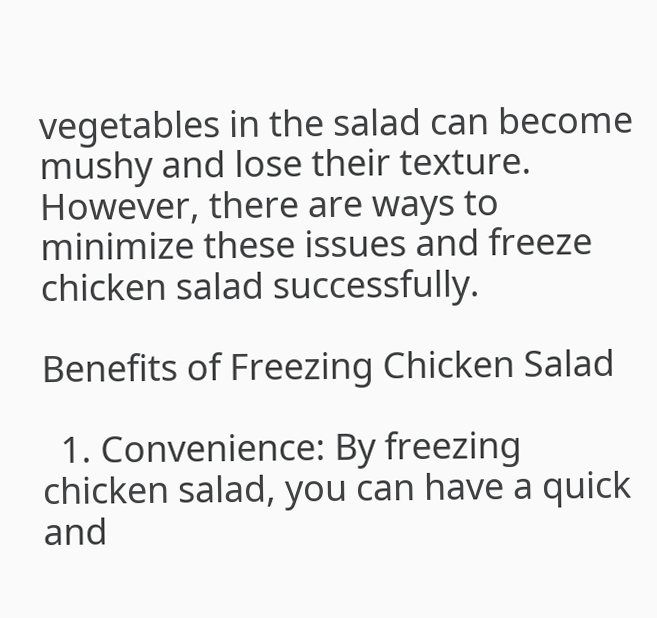vegetables in the salad can become mushy and lose their texture. However, there are ways to minimize these issues and freeze chicken salad successfully.

Benefits of Freezing Chicken Salad

  1. Convenience: By freezing chicken salad, you can have a quick and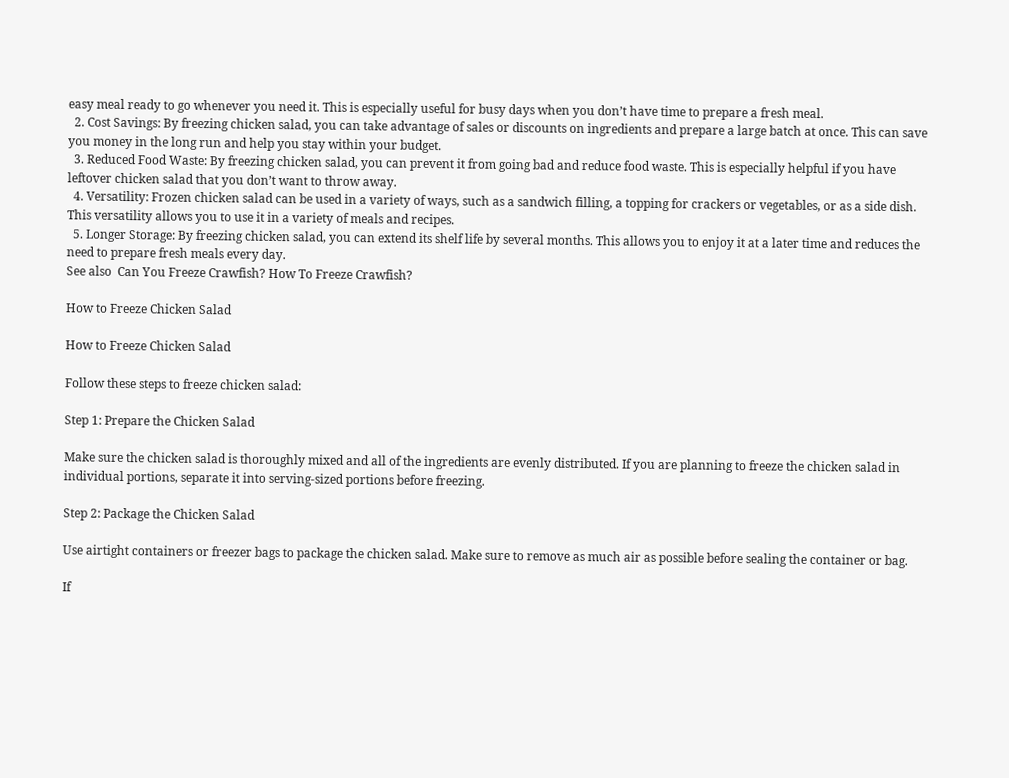easy meal ready to go whenever you need it. This is especially useful for busy days when you don’t have time to prepare a fresh meal.
  2. Cost Savings: By freezing chicken salad, you can take advantage of sales or discounts on ingredients and prepare a large batch at once. This can save you money in the long run and help you stay within your budget.
  3. Reduced Food Waste: By freezing chicken salad, you can prevent it from going bad and reduce food waste. This is especially helpful if you have leftover chicken salad that you don’t want to throw away.
  4. Versatility: Frozen chicken salad can be used in a variety of ways, such as a sandwich filling, a topping for crackers or vegetables, or as a side dish. This versatility allows you to use it in a variety of meals and recipes.
  5. Longer Storage: By freezing chicken salad, you can extend its shelf life by several months. This allows you to enjoy it at a later time and reduces the need to prepare fresh meals every day.
See also  Can You Freeze Crawfish? How To Freeze Crawfish?

How to Freeze Chicken Salad

How to Freeze Chicken Salad

Follow these steps to freeze chicken salad:

Step 1: Prepare the Chicken Salad

Make sure the chicken salad is thoroughly mixed and all of the ingredients are evenly distributed. If you are planning to freeze the chicken salad in individual portions, separate it into serving-sized portions before freezing.

Step 2: Package the Chicken Salad

Use airtight containers or freezer bags to package the chicken salad. Make sure to remove as much air as possible before sealing the container or bag.

If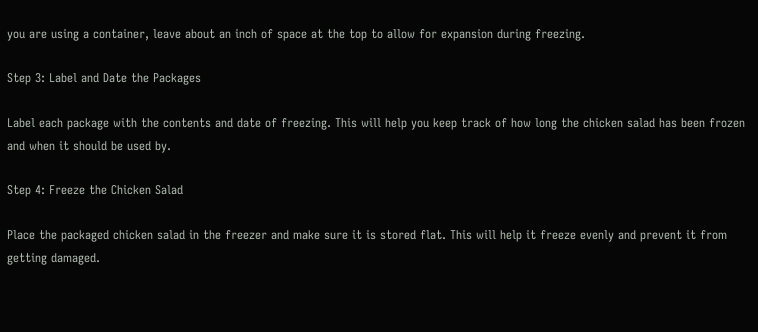you are using a container, leave about an inch of space at the top to allow for expansion during freezing.

Step 3: Label and Date the Packages

Label each package with the contents and date of freezing. This will help you keep track of how long the chicken salad has been frozen and when it should be used by.

Step 4: Freeze the Chicken Salad

Place the packaged chicken salad in the freezer and make sure it is stored flat. This will help it freeze evenly and prevent it from getting damaged.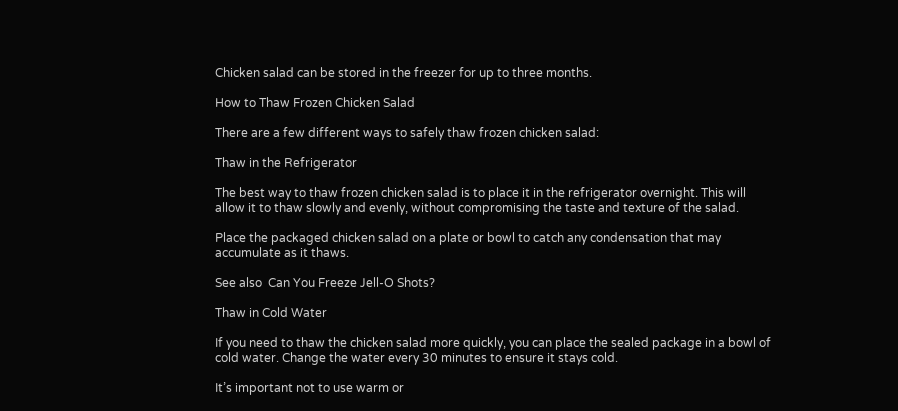Chicken salad can be stored in the freezer for up to three months.

How to Thaw Frozen Chicken Salad

There are a few different ways to safely thaw frozen chicken salad:

Thaw in the Refrigerator

The best way to thaw frozen chicken salad is to place it in the refrigerator overnight. This will allow it to thaw slowly and evenly, without compromising the taste and texture of the salad.

Place the packaged chicken salad on a plate or bowl to catch any condensation that may accumulate as it thaws.

See also  Can You Freeze Jell-O Shots?

Thaw in Cold Water

If you need to thaw the chicken salad more quickly, you can place the sealed package in a bowl of cold water. Change the water every 30 minutes to ensure it stays cold.

It’s important not to use warm or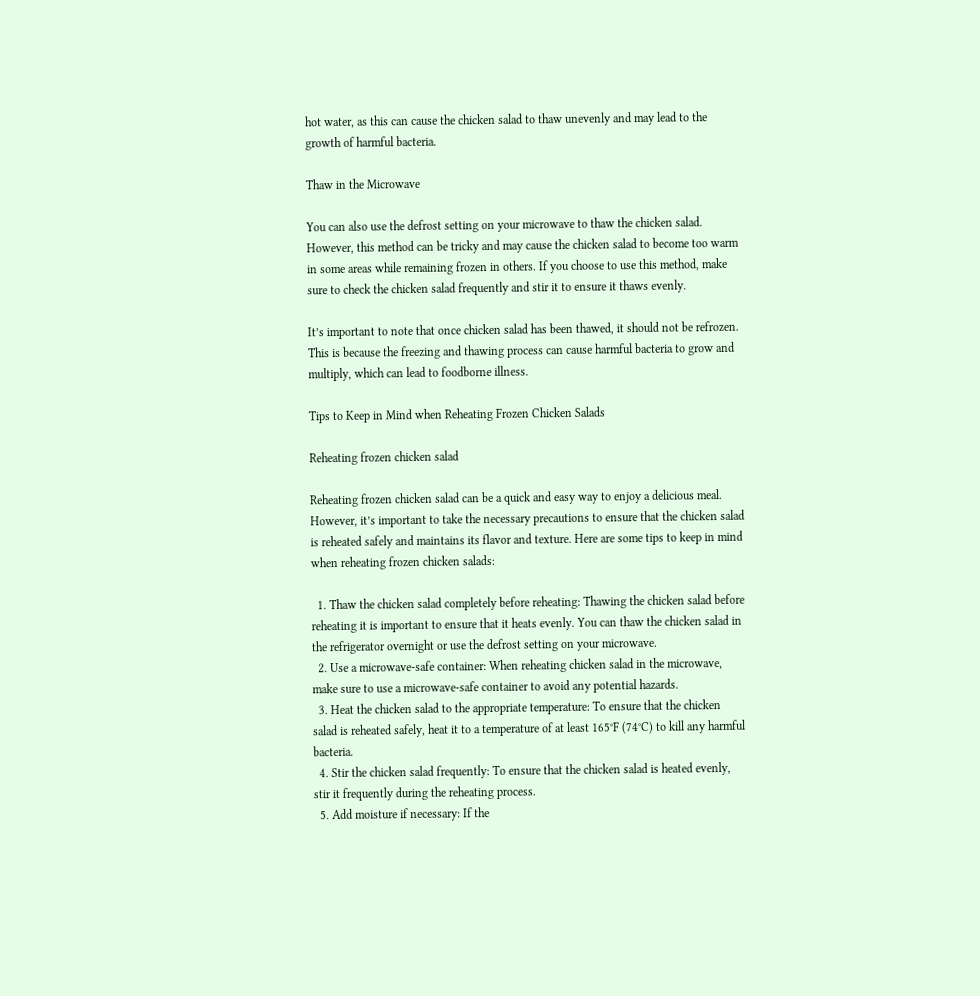hot water, as this can cause the chicken salad to thaw unevenly and may lead to the growth of harmful bacteria.

Thaw in the Microwave

You can also use the defrost setting on your microwave to thaw the chicken salad. However, this method can be tricky and may cause the chicken salad to become too warm in some areas while remaining frozen in others. If you choose to use this method, make sure to check the chicken salad frequently and stir it to ensure it thaws evenly.

It’s important to note that once chicken salad has been thawed, it should not be refrozen. This is because the freezing and thawing process can cause harmful bacteria to grow and multiply, which can lead to foodborne illness.

Tips to Keep in Mind when Reheating Frozen Chicken Salads

Reheating frozen chicken salad

Reheating frozen chicken salad can be a quick and easy way to enjoy a delicious meal. However, it’s important to take the necessary precautions to ensure that the chicken salad is reheated safely and maintains its flavor and texture. Here are some tips to keep in mind when reheating frozen chicken salads:

  1. Thaw the chicken salad completely before reheating: Thawing the chicken salad before reheating it is important to ensure that it heats evenly. You can thaw the chicken salad in the refrigerator overnight or use the defrost setting on your microwave.
  2. Use a microwave-safe container: When reheating chicken salad in the microwave, make sure to use a microwave-safe container to avoid any potential hazards.
  3. Heat the chicken salad to the appropriate temperature: To ensure that the chicken salad is reheated safely, heat it to a temperature of at least 165°F (74°C) to kill any harmful bacteria.
  4. Stir the chicken salad frequently: To ensure that the chicken salad is heated evenly, stir it frequently during the reheating process.
  5. Add moisture if necessary: If the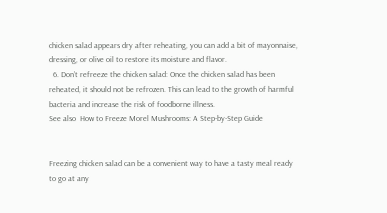chicken salad appears dry after reheating, you can add a bit of mayonnaise, dressing, or olive oil to restore its moisture and flavor.
  6. Don’t refreeze the chicken salad: Once the chicken salad has been reheated, it should not be refrozen. This can lead to the growth of harmful bacteria and increase the risk of foodborne illness.
See also  How to Freeze Morel Mushrooms: A Step-by-Step Guide


Freezing chicken salad can be a convenient way to have a tasty meal ready to go at any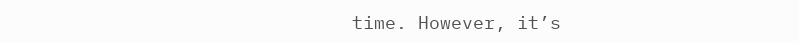time. However, it’s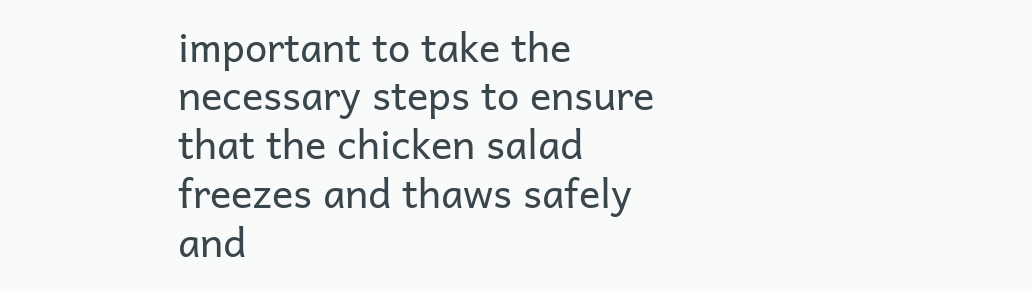important to take the necessary steps to ensure that the chicken salad freezes and thaws safely and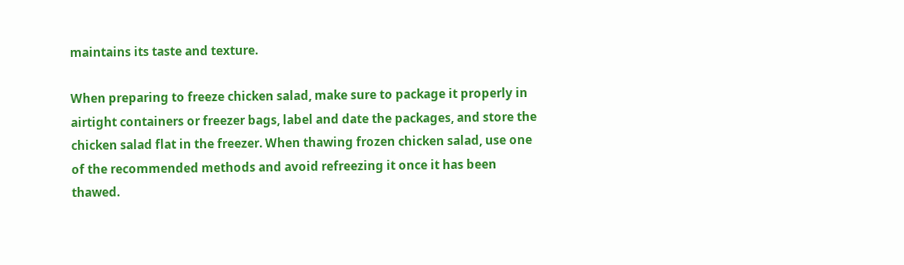maintains its taste and texture.

When preparing to freeze chicken salad, make sure to package it properly in airtight containers or freezer bags, label and date the packages, and store the chicken salad flat in the freezer. When thawing frozen chicken salad, use one of the recommended methods and avoid refreezing it once it has been thawed.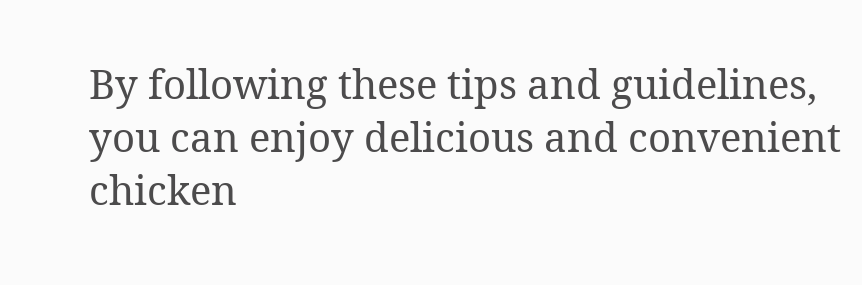By following these tips and guidelines, you can enjoy delicious and convenient chicken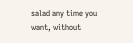salad any time you want, without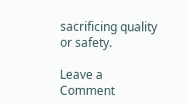sacrificing quality or safety.

Leave a Comment